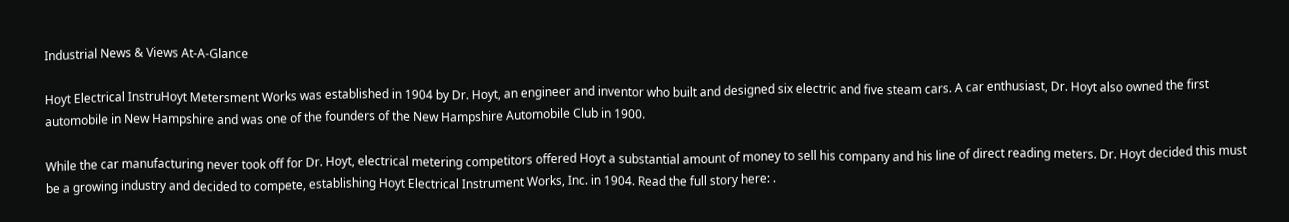Industrial News & Views At-A-Glance

Hoyt Electrical InstruHoyt Metersment Works was established in 1904 by Dr. Hoyt, an engineer and inventor who built and designed six electric and five steam cars. A car enthusiast, Dr. Hoyt also owned the first automobile in New Hampshire and was one of the founders of the New Hampshire Automobile Club in 1900.

While the car manufacturing never took off for Dr. Hoyt, electrical metering competitors offered Hoyt a substantial amount of money to sell his company and his line of direct reading meters. Dr. Hoyt decided this must be a growing industry and decided to compete, establishing Hoyt Electrical Instrument Works, Inc. in 1904. Read the full story here: .